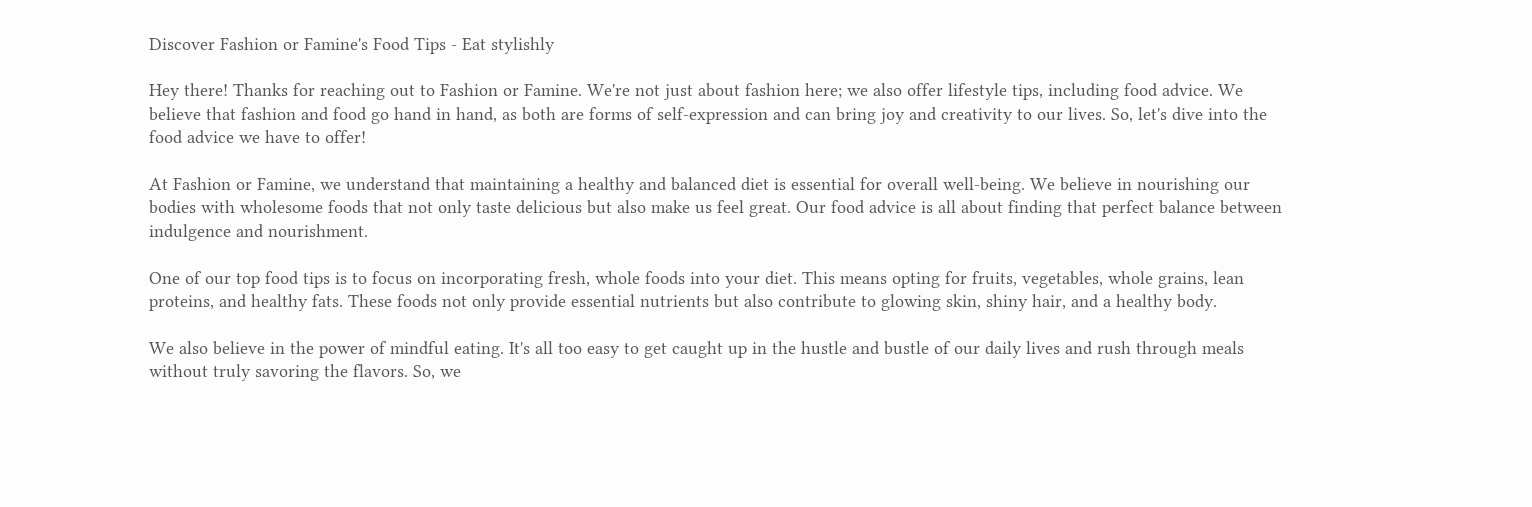Discover Fashion or Famine's Food Tips - Eat stylishly

Hey there! Thanks for reaching out to Fashion or Famine. We're not just about fashion here; we also offer lifestyle tips, including food advice. We believe that fashion and food go hand in hand, as both are forms of self-expression and can bring joy and creativity to our lives. So, let's dive into the food advice we have to offer!

At Fashion or Famine, we understand that maintaining a healthy and balanced diet is essential for overall well-being. We believe in nourishing our bodies with wholesome foods that not only taste delicious but also make us feel great. Our food advice is all about finding that perfect balance between indulgence and nourishment.

One of our top food tips is to focus on incorporating fresh, whole foods into your diet. This means opting for fruits, vegetables, whole grains, lean proteins, and healthy fats. These foods not only provide essential nutrients but also contribute to glowing skin, shiny hair, and a healthy body.

We also believe in the power of mindful eating. It's all too easy to get caught up in the hustle and bustle of our daily lives and rush through meals without truly savoring the flavors. So, we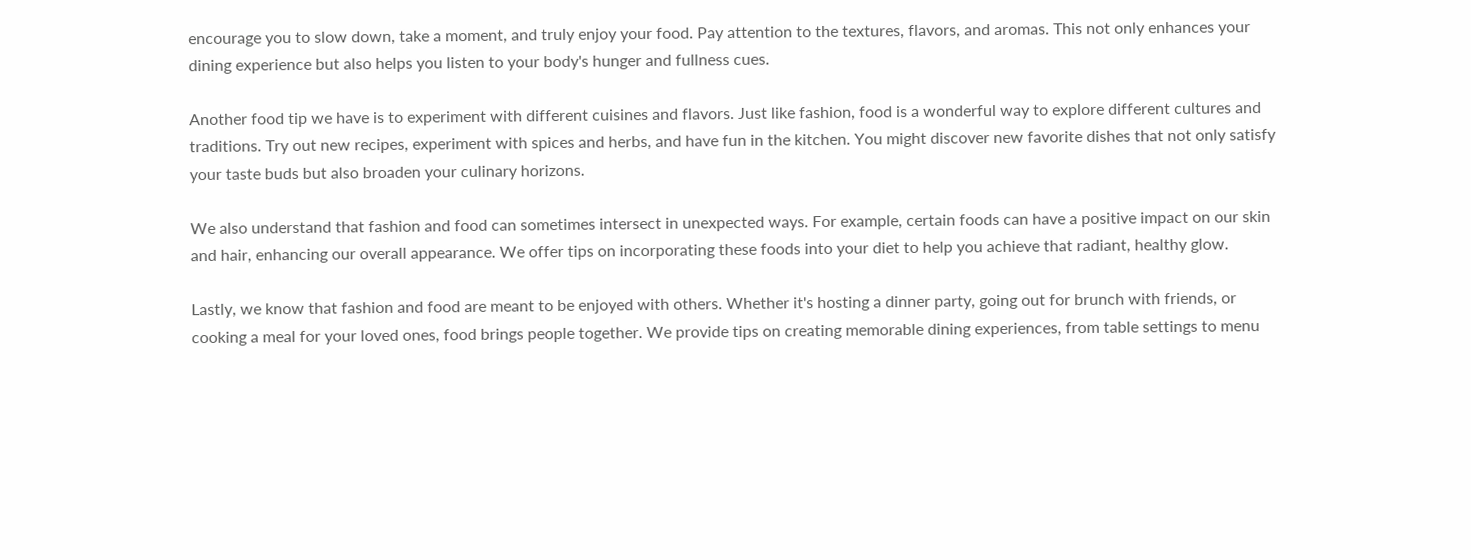encourage you to slow down, take a moment, and truly enjoy your food. Pay attention to the textures, flavors, and aromas. This not only enhances your dining experience but also helps you listen to your body's hunger and fullness cues.

Another food tip we have is to experiment with different cuisines and flavors. Just like fashion, food is a wonderful way to explore different cultures and traditions. Try out new recipes, experiment with spices and herbs, and have fun in the kitchen. You might discover new favorite dishes that not only satisfy your taste buds but also broaden your culinary horizons.

We also understand that fashion and food can sometimes intersect in unexpected ways. For example, certain foods can have a positive impact on our skin and hair, enhancing our overall appearance. We offer tips on incorporating these foods into your diet to help you achieve that radiant, healthy glow.

Lastly, we know that fashion and food are meant to be enjoyed with others. Whether it's hosting a dinner party, going out for brunch with friends, or cooking a meal for your loved ones, food brings people together. We provide tips on creating memorable dining experiences, from table settings to menu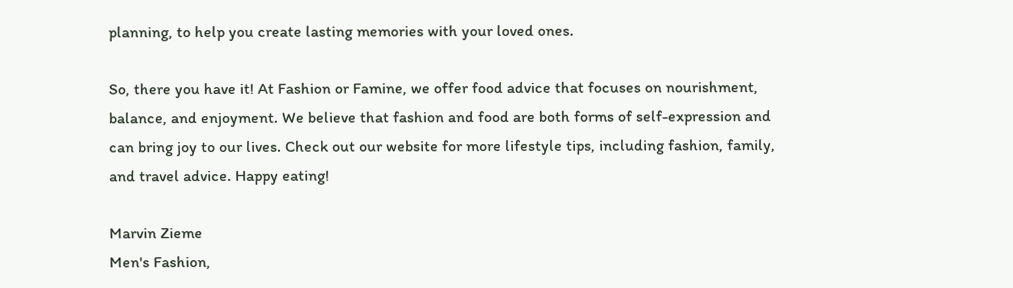planning, to help you create lasting memories with your loved ones.

So, there you have it! At Fashion or Famine, we offer food advice that focuses on nourishment, balance, and enjoyment. We believe that fashion and food are both forms of self-expression and can bring joy to our lives. Check out our website for more lifestyle tips, including fashion, family, and travel advice. Happy eating!

Marvin Zieme
Men's Fashion,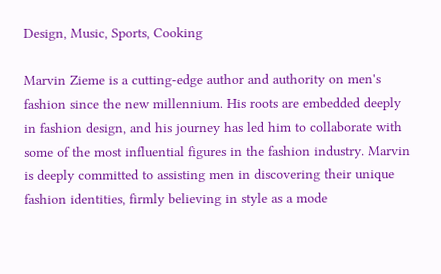Design, Music, Sports, Cooking

Marvin Zieme is a cutting-edge author and authority on men's fashion since the new millennium. His roots are embedded deeply in fashion design, and his journey has led him to collaborate with some of the most influential figures in the fashion industry. Marvin is deeply committed to assisting men in discovering their unique fashion identities, firmly believing in style as a mode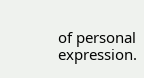of personal expression.